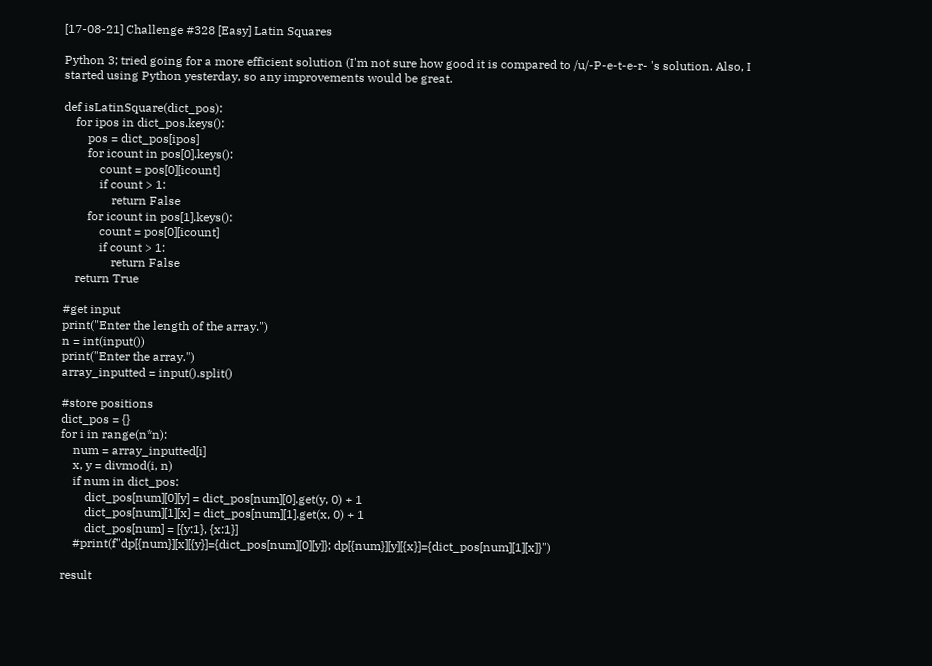[17-08-21] Challenge #328 [Easy] Latin Squares

Python 3; tried going for a more efficient solution (I'm not sure how good it is compared to /u/-P-e-t-e-r- 's solution. Also, I started using Python yesterday, so any improvements would be great.

def isLatinSquare(dict_pos):
    for ipos in dict_pos.keys():
        pos = dict_pos[ipos]
        for icount in pos[0].keys():
            count = pos[0][icount]
            if count > 1:
                return False
        for icount in pos[1].keys():
            count = pos[0][icount]
            if count > 1:
                return False
    return True

#get input
print("Enter the length of the array.")
n = int(input())
print("Enter the array.")
array_inputted = input().split()

#store positions
dict_pos = {}
for i in range(n*n):
    num = array_inputted[i]
    x, y = divmod(i, n)
    if num in dict_pos:
        dict_pos[num][0][y] = dict_pos[num][0].get(y, 0) + 1
        dict_pos[num][1][x] = dict_pos[num][1].get(x, 0) + 1
        dict_pos[num] = [{y:1}, {x:1}]
    #print(f"dp[{num}][x][{y}]={dict_pos[num][0][y]}; dp[{num}][y][{x}]={dict_pos[num][1][x]}")

result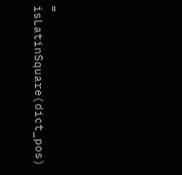= isLatinSquare(dict_pos)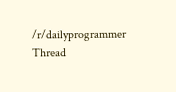/r/dailyprogrammer Thread